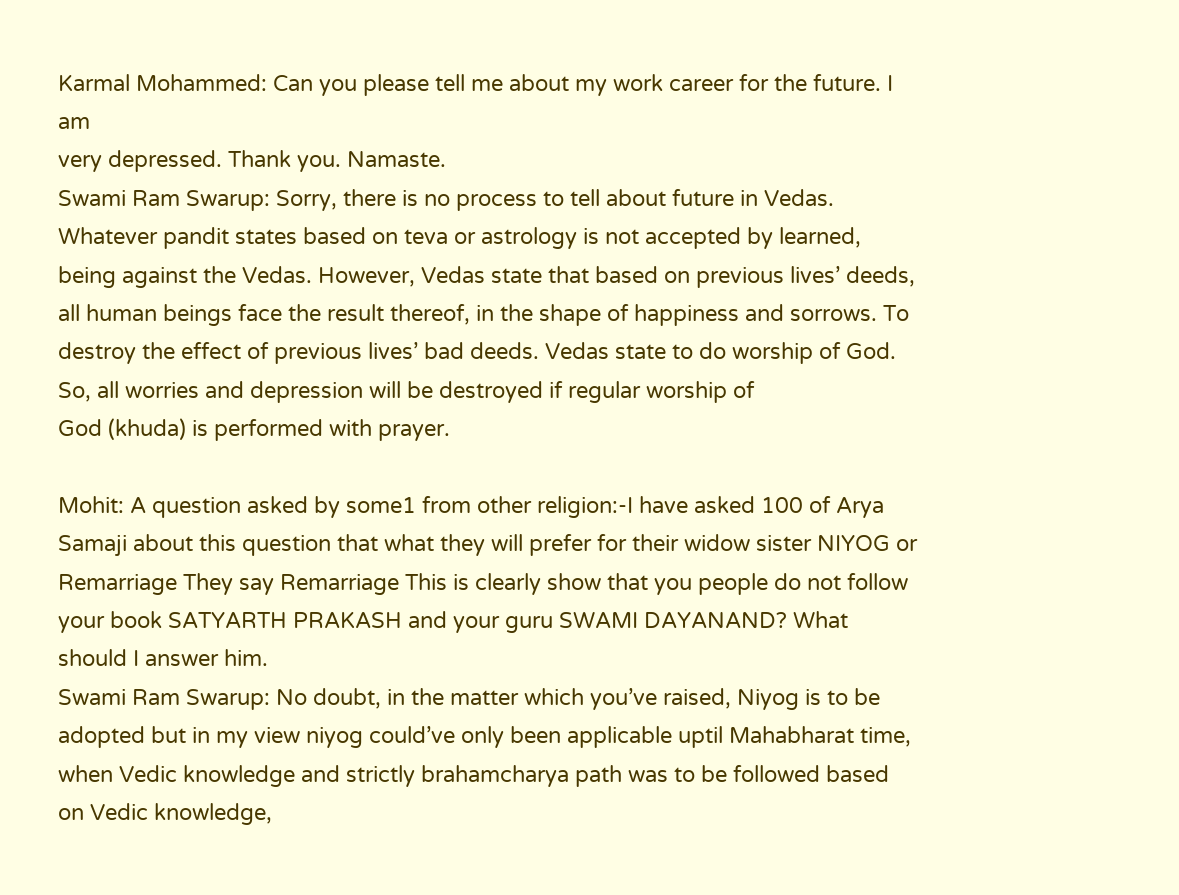Karmal Mohammed: Can you please tell me about my work career for the future. I am
very depressed. Thank you. Namaste.
Swami Ram Swarup: Sorry, there is no process to tell about future in Vedas. Whatever pandit states based on teva or astrology is not accepted by learned, being against the Vedas. However, Vedas state that based on previous lives’ deeds, all human beings face the result thereof, in the shape of happiness and sorrows. To destroy the effect of previous lives’ bad deeds. Vedas state to do worship of God. So, all worries and depression will be destroyed if regular worship of
God (khuda) is performed with prayer.

Mohit: A question asked by some1 from other religion:-I have asked 100 of Arya Samaji about this question that what they will prefer for their widow sister NIYOG or Remarriage They say Remarriage This is clearly show that you people do not follow your book SATYARTH PRAKASH and your guru SWAMI DAYANAND? What should I answer him.
Swami Ram Swarup: No doubt, in the matter which you’ve raised, Niyog is to be adopted but in my view niyog could’ve only been applicable uptil Mahabharat time, when Vedic knowledge and strictly brahamcharya path was to be followed based on Vedic knowledge,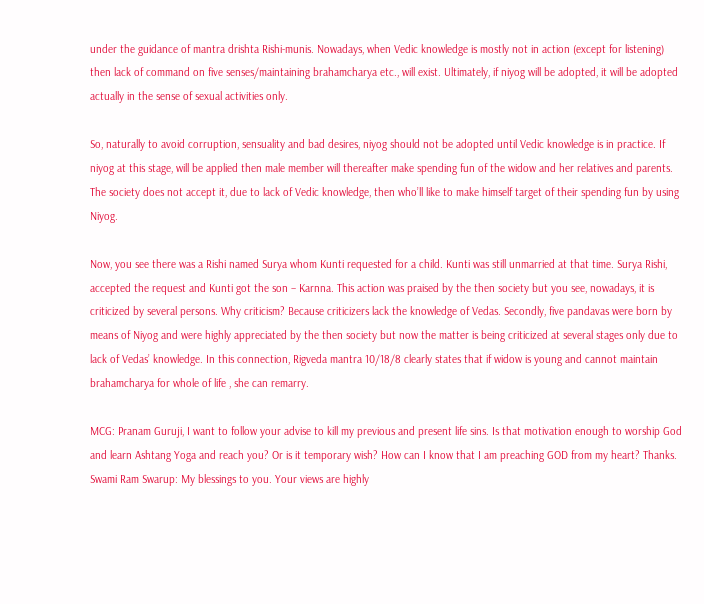under the guidance of mantra drishta Rishi-munis. Nowadays, when Vedic knowledge is mostly not in action (except for listening) then lack of command on five senses/maintaining brahamcharya etc., will exist. Ultimately, if niyog will be adopted, it will be adopted actually in the sense of sexual activities only.

So, naturally to avoid corruption, sensuality and bad desires, niyog should not be adopted until Vedic knowledge is in practice. If niyog at this stage, will be applied then male member will thereafter make spending fun of the widow and her relatives and parents. The society does not accept it, due to lack of Vedic knowledge, then who’ll like to make himself target of their spending fun by using Niyog.

Now, you see there was a Rishi named Surya whom Kunti requested for a child. Kunti was still unmarried at that time. Surya Rishi, accepted the request and Kunti got the son – Karnna. This action was praised by the then society but you see, nowadays, it is criticized by several persons. Why criticism? Because criticizers lack the knowledge of Vedas. Secondly, five pandavas were born by means of Niyog and were highly appreciated by the then society but now the matter is being criticized at several stages only due to lack of Vedas’ knowledge. In this connection, Rigveda mantra 10/18/8 clearly states that if widow is young and cannot maintain brahamcharya for whole of life , she can remarry.

MCG: Pranam Guruji, I want to follow your advise to kill my previous and present life sins. Is that motivation enough to worship God and learn Ashtang Yoga and reach you? Or is it temporary wish? How can I know that I am preaching GOD from my heart? Thanks.
Swami Ram Swarup: My blessings to you. Your views are highly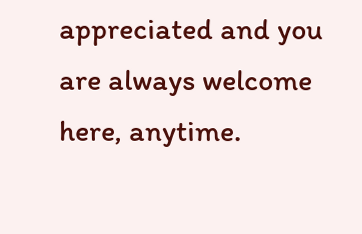appreciated and you are always welcome here, anytime.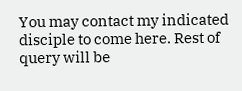You may contact my indicated disciple to come here. Rest of query will be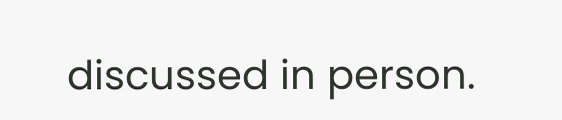discussed in person.